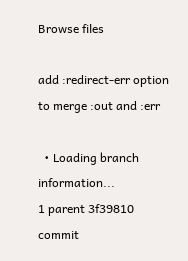Browse files

add :redirect-err option to merge :out and :err

  • Loading branch information...
1 parent 3f39810 commit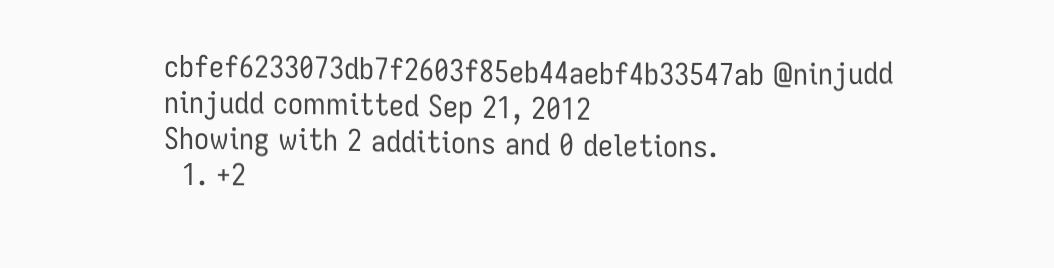cbfef6233073db7f2603f85eb44aebf4b33547ab @ninjudd ninjudd committed Sep 21, 2012
Showing with 2 additions and 0 deletions.
  1. +2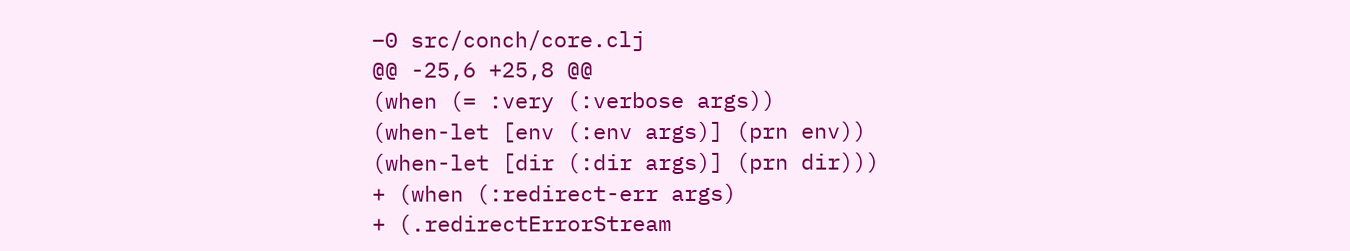−0 src/conch/core.clj
@@ -25,6 +25,8 @@
(when (= :very (:verbose args))
(when-let [env (:env args)] (prn env))
(when-let [dir (:dir args)] (prn dir)))
+ (when (:redirect-err args)
+ (.redirectErrorStream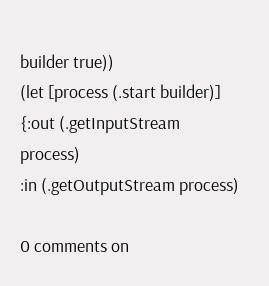builder true))
(let [process (.start builder)]
{:out (.getInputStream process)
:in (.getOutputStream process)

0 comments on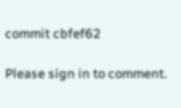commit cbfef62

Please sign in to comment.